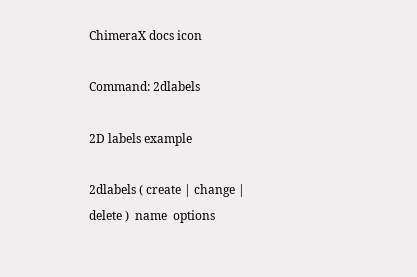ChimeraX docs icon

Command: 2dlabels

2D labels example

2dlabels ( create | change | delete )  name  options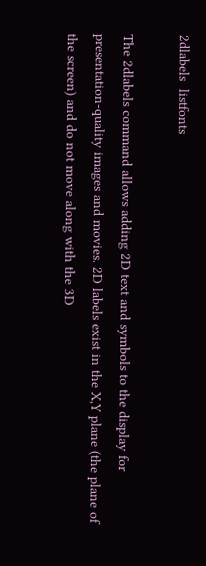2dlabels  listfonts

The 2dlabels command allows adding 2D text and symbols to the display for presentation-quality images and movies. 2D labels exist in the X,Y plane (the plane of the screen) and do not move along with the 3D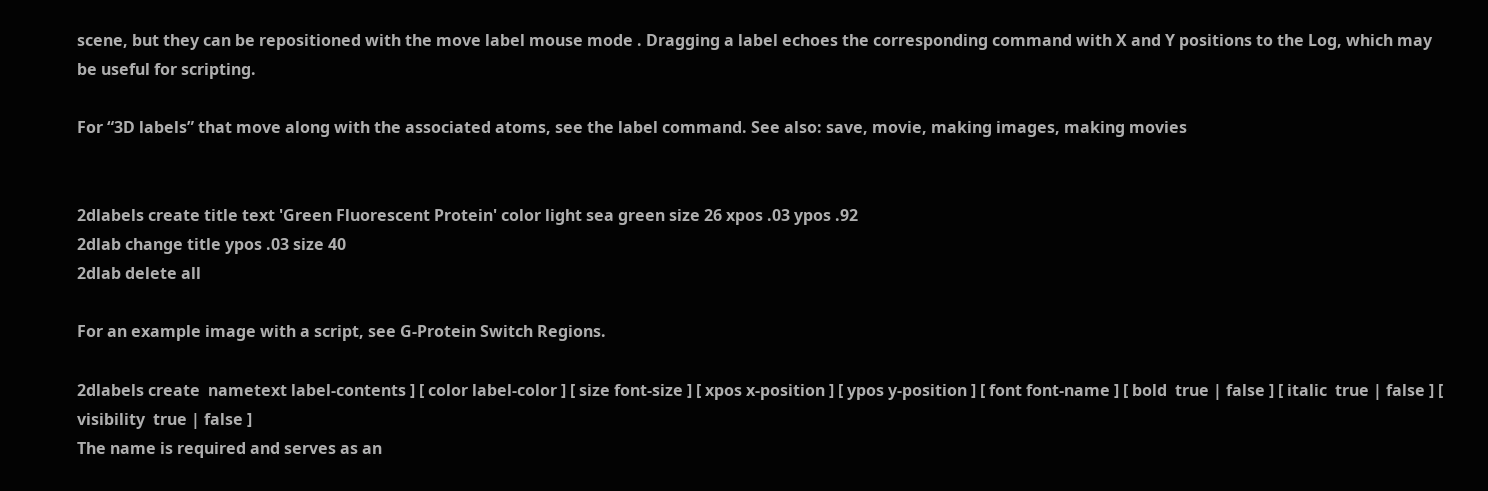scene, but they can be repositioned with the move label mouse mode . Dragging a label echoes the corresponding command with X and Y positions to the Log, which may be useful for scripting.

For “3D labels” that move along with the associated atoms, see the label command. See also: save, movie, making images, making movies


2dlabels create title text 'Green Fluorescent Protein' color light sea green size 26 xpos .03 ypos .92
2dlab change title ypos .03 size 40
2dlab delete all

For an example image with a script, see G-Protein Switch Regions.

2dlabels create  nametext label-contents ] [ color label-color ] [ size font-size ] [ xpos x-position ] [ ypos y-position ] [ font font-name ] [ bold  true | false ] [ italic  true | false ] [ visibility  true | false ]
The name is required and serves as an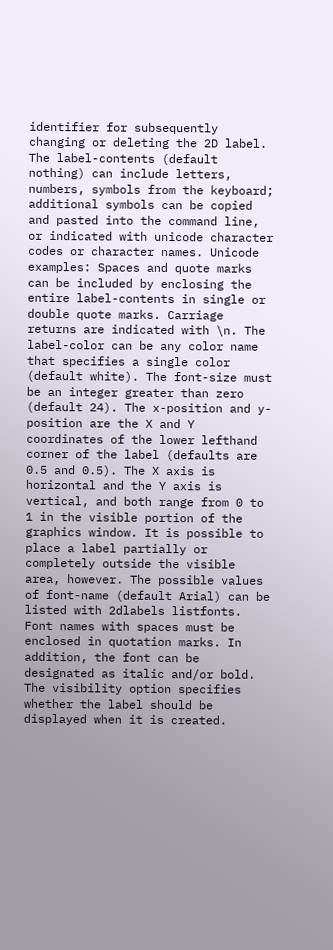identifier for subsequently changing or deleting the 2D label. The label-contents (default nothing) can include letters, numbers, symbols from the keyboard; additional symbols can be copied and pasted into the command line, or indicated with unicode character codes or character names. Unicode examples: Spaces and quote marks can be included by enclosing the entire label-contents in single or double quote marks. Carriage returns are indicated with \n. The label-color can be any color name that specifies a single color (default white). The font-size must be an integer greater than zero (default 24). The x-position and y-position are the X and Y coordinates of the lower lefthand corner of the label (defaults are 0.5 and 0.5). The X axis is horizontal and the Y axis is vertical, and both range from 0 to 1 in the visible portion of the graphics window. It is possible to place a label partially or completely outside the visible area, however. The possible values of font-name (default Arial) can be listed with 2dlabels listfonts. Font names with spaces must be enclosed in quotation marks. In addition, the font can be designated as italic and/or bold. The visibility option specifies whether the label should be displayed when it is created.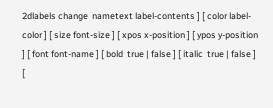2dlabels change  nametext label-contents ] [ color label-color ] [ size font-size ] [ xpos x-position ] [ ypos y-position ] [ font font-name ] [ bold  true | false ] [ italic  true | false ] [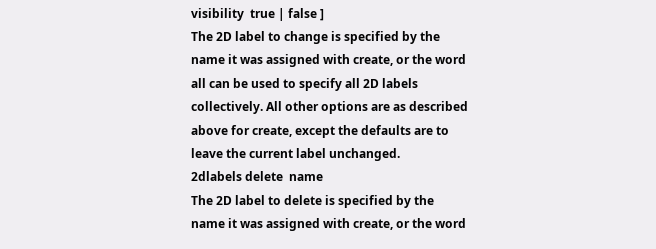visibility  true | false ]
The 2D label to change is specified by the name it was assigned with create, or the word all can be used to specify all 2D labels collectively. All other options are as described above for create, except the defaults are to leave the current label unchanged.
2dlabels delete  name
The 2D label to delete is specified by the name it was assigned with create, or the word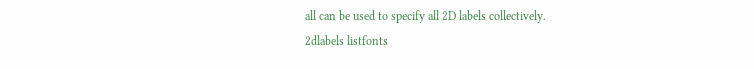all can be used to specify all 2D labels collectively.
2dlabels listfonts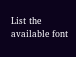List the available font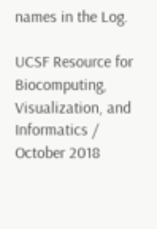names in the Log.

UCSF Resource for Biocomputing, Visualization, and Informatics / October 2018